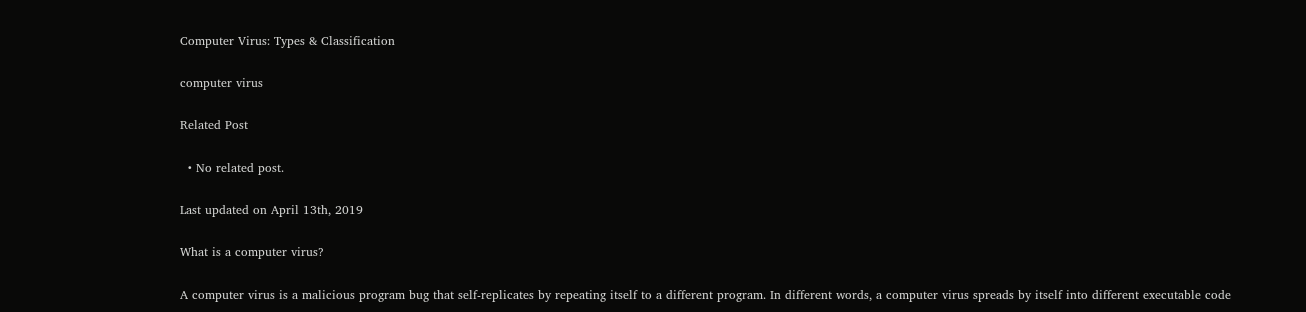Computer Virus: Types & Classification

computer virus

Related Post

  • No related post.

Last updated on April 13th, 2019

What is a computer virus?

A computer virus is a malicious program bug that self-replicates by repeating itself to a different program. In different words, a computer virus spreads by itself into different executable code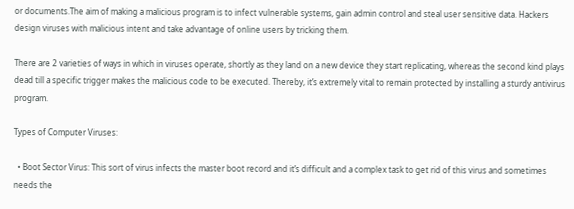or documents.The aim of making a malicious program is to infect vulnerable systems, gain admin control and steal user sensitive data. Hackers design viruses with malicious intent and take advantage of online users by tricking them.

There are 2 varieties of ways in which in viruses operate, shortly as they land on a new device they start replicating, whereas the second kind plays dead till a specific trigger makes the malicious code to be executed. Thereby, it’s extremely vital to remain protected by installing a sturdy antivirus program.

Types of Computer Viruses:

  • Boot Sector Virus: This sort of virus infects the master boot record and it’s difficult and a complex task to get rid of this virus and sometimes needs the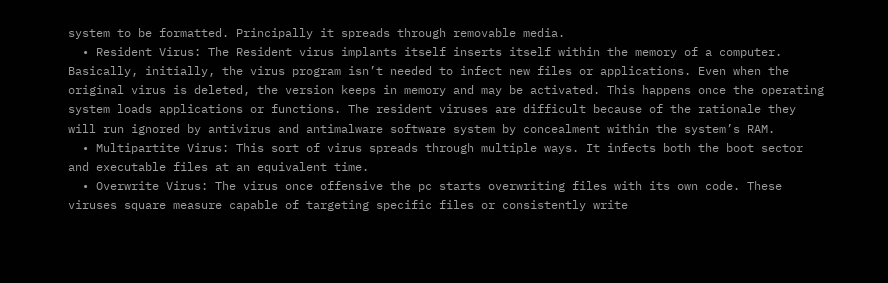system to be formatted. Principally it spreads through removable media.
  • Resident Virus: The Resident virus implants itself inserts itself within the memory of a computer. Basically, initially, the virus program isn’t needed to infect new files or applications. Even when the original virus is deleted, the version keeps in memory and may be activated. This happens once the operating system loads applications or functions. The resident viruses are difficult because of the rationale they will run ignored by antivirus and antimalware software system by concealment within the system’s RAM.
  • Multipartite Virus: This sort of virus spreads through multiple ways. It infects both the boot sector and executable files at an equivalent time.
  • Overwrite Virus: The virus once offensive the pc starts overwriting files with its own code. These viruses square measure capable of targeting specific files or consistently write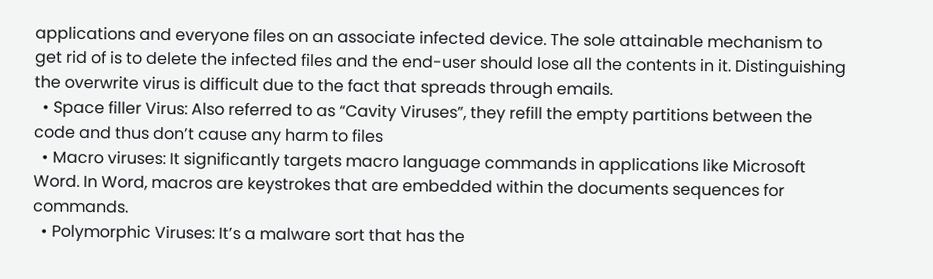applications and everyone files on an associate infected device. The sole attainable mechanism to get rid of is to delete the infected files and the end-user should lose all the contents in it. Distinguishing the overwrite virus is difficult due to the fact that spreads through emails.
  • Space filler Virus: Also referred to as “Cavity Viruses”, they refill the empty partitions between the code and thus don’t cause any harm to files
  • Macro viruses: It significantly targets macro language commands in applications like Microsoft Word. In Word, macros are keystrokes that are embedded within the documents sequences for commands.
  • Polymorphic Viruses: It’s a malware sort that has the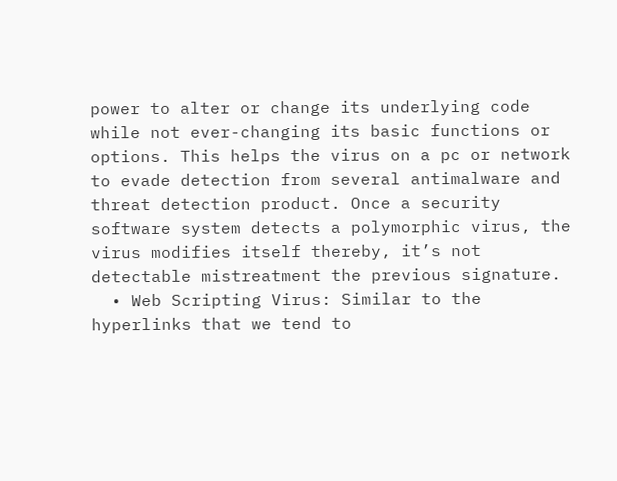power to alter or change its underlying code while not ever-changing its basic functions or options. This helps the virus on a pc or network to evade detection from several antimalware and threat detection product. Once a security software system detects a polymorphic virus, the virus modifies itself thereby, it’s not detectable mistreatment the previous signature.
  • Web Scripting Virus: Similar to the hyperlinks that we tend to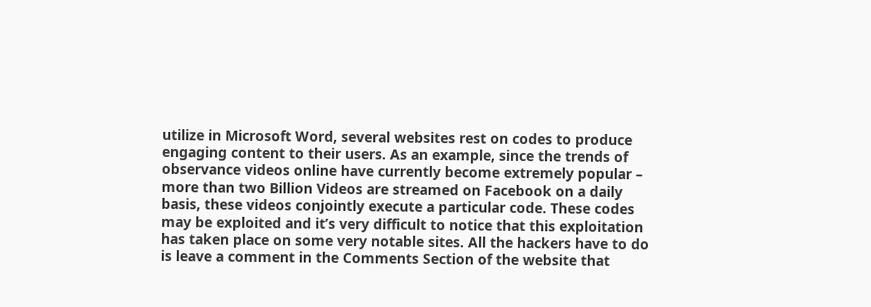utilize in Microsoft Word, several websites rest on codes to produce engaging content to their users. As an example, since the trends of observance videos online have currently become extremely popular – more than two Billion Videos are streamed on Facebook on a daily basis, these videos conjointly execute a particular code. These codes may be exploited and it’s very difficult to notice that this exploitation has taken place on some very notable sites. All the hackers have to do is leave a comment in the Comments Section of the website that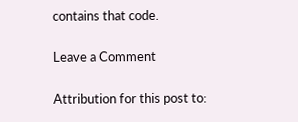contains that code.

Leave a Comment

Attribution for this post to: